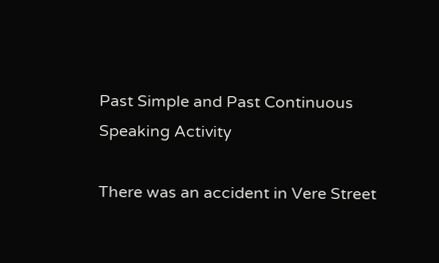Past Simple and Past Continuous Speaking Activity

There was an accident in Vere Street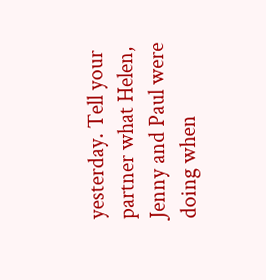yesterday. Tell your partner what Helen, Jenny and Paul were doing when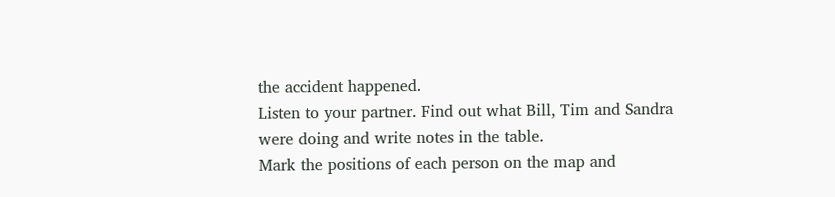the accident happened.
Listen to your partner. Find out what Bill, Tim and Sandra were doing and write notes in the table.
Mark the positions of each person on the map and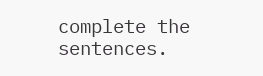complete the sentences.